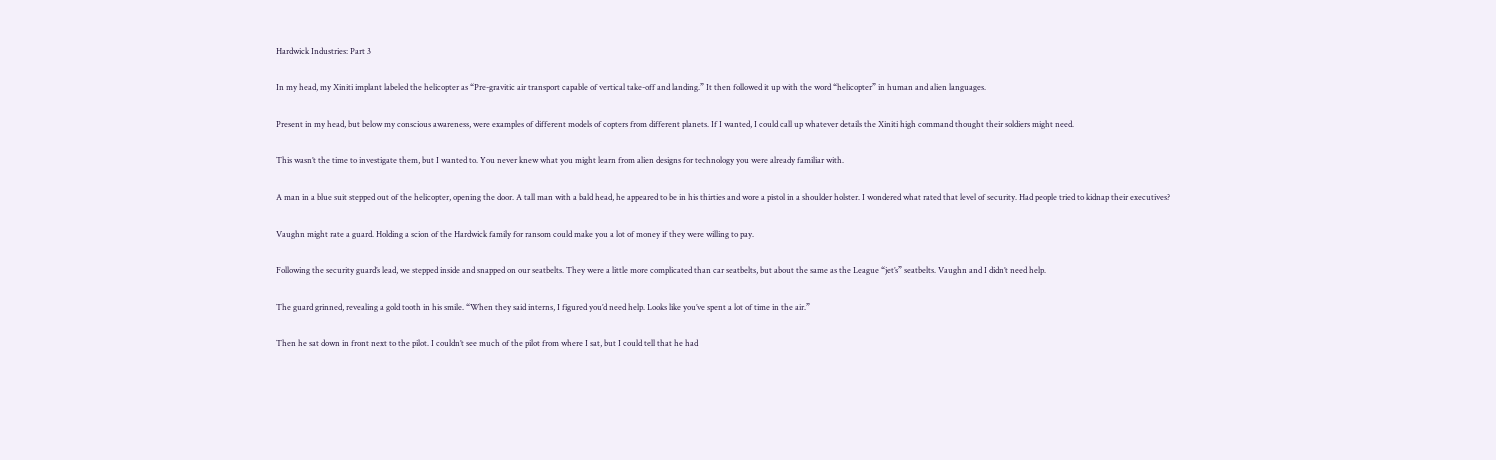Hardwick Industries: Part 3

In my head, my Xiniti implant labeled the helicopter as “Pre-gravitic air transport capable of vertical take-off and landing.” It then followed it up with the word “helicopter” in human and alien languages.

Present in my head, but below my conscious awareness, were examples of different models of copters from different planets. If I wanted, I could call up whatever details the Xiniti high command thought their soldiers might need.

This wasn’t the time to investigate them, but I wanted to. You never knew what you might learn from alien designs for technology you were already familiar with.

A man in a blue suit stepped out of the helicopter, opening the door. A tall man with a bald head, he appeared to be in his thirties and wore a pistol in a shoulder holster. I wondered what rated that level of security. Had people tried to kidnap their executives?

Vaughn might rate a guard. Holding a scion of the Hardwick family for ransom could make you a lot of money if they were willing to pay.

Following the security guard’s lead, we stepped inside and snapped on our seatbelts. They were a little more complicated than car seatbelts, but about the same as the League “jet’s” seatbelts. Vaughn and I didn’t need help.

The guard grinned, revealing a gold tooth in his smile. “When they said interns, I figured you’d need help. Looks like you’ve spent a lot of time in the air.”

Then he sat down in front next to the pilot. I couldn’t see much of the pilot from where I sat, but I could tell that he had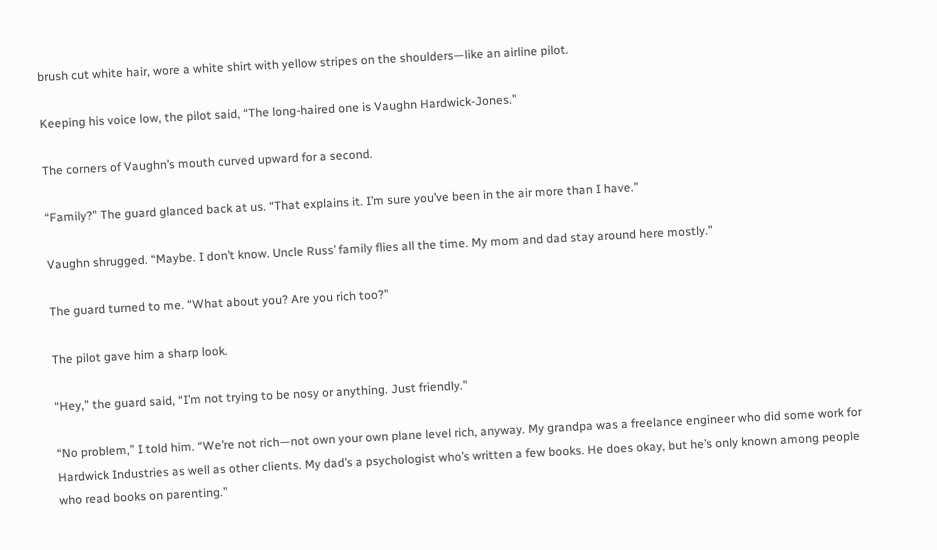brush cut white hair, wore a white shirt with yellow stripes on the shoulders—like an airline pilot.

Keeping his voice low, the pilot said, “The long-haired one is Vaughn Hardwick-Jones.”

The corners of Vaughn’s mouth curved upward for a second.

“Family?” The guard glanced back at us. “That explains it. I’m sure you’ve been in the air more than I have.”

Vaughn shrugged. “Maybe. I don’t know. Uncle Russ’ family flies all the time. My mom and dad stay around here mostly.”

The guard turned to me. “What about you? Are you rich too?”

The pilot gave him a sharp look.

“Hey,” the guard said, “I’m not trying to be nosy or anything. Just friendly.”

“No problem,” I told him. “We’re not rich—not own your own plane level rich, anyway. My grandpa was a freelance engineer who did some work for Hardwick Industries as well as other clients. My dad’s a psychologist who’s written a few books. He does okay, but he’s only known among people who read books on parenting.”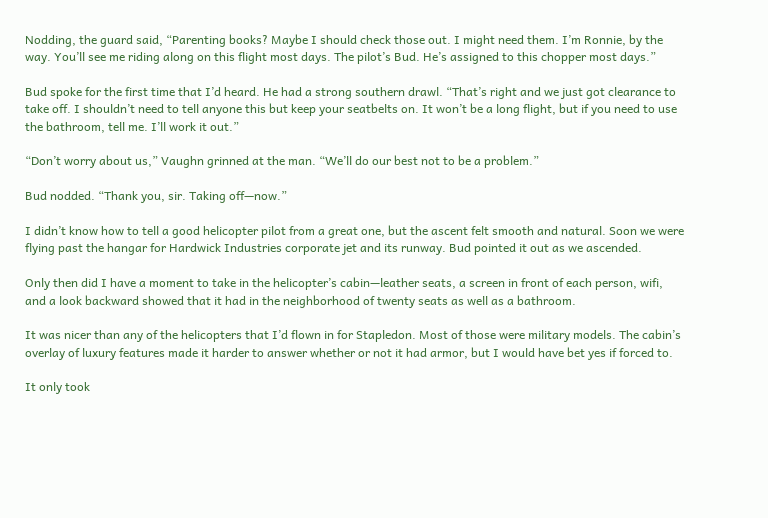Nodding, the guard said, “Parenting books? Maybe I should check those out. I might need them. I’m Ronnie, by the way. You’ll see me riding along on this flight most days. The pilot’s Bud. He’s assigned to this chopper most days.”

Bud spoke for the first time that I’d heard. He had a strong southern drawl. “That’s right and we just got clearance to take off. I shouldn’t need to tell anyone this but keep your seatbelts on. It won’t be a long flight, but if you need to use the bathroom, tell me. I’ll work it out.”

“Don’t worry about us,” Vaughn grinned at the man. “We’ll do our best not to be a problem.”

Bud nodded. “Thank you, sir. Taking off—now.”

I didn’t know how to tell a good helicopter pilot from a great one, but the ascent felt smooth and natural. Soon we were flying past the hangar for Hardwick Industries corporate jet and its runway. Bud pointed it out as we ascended.

Only then did I have a moment to take in the helicopter’s cabin—leather seats, a screen in front of each person, wifi, and a look backward showed that it had in the neighborhood of twenty seats as well as a bathroom.

It was nicer than any of the helicopters that I’d flown in for Stapledon. Most of those were military models. The cabin’s overlay of luxury features made it harder to answer whether or not it had armor, but I would have bet yes if forced to.

It only took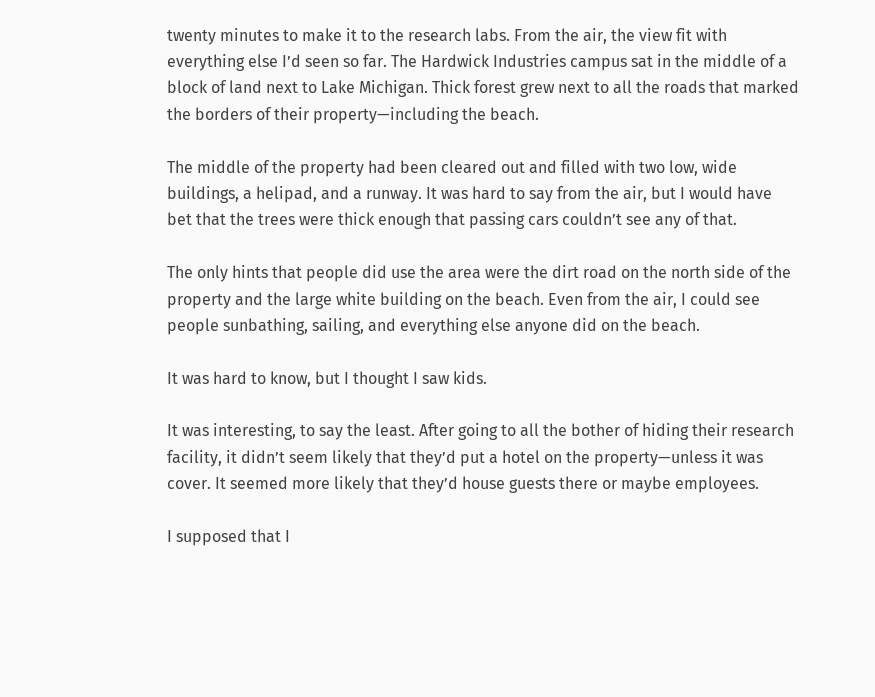twenty minutes to make it to the research labs. From the air, the view fit with everything else I’d seen so far. The Hardwick Industries campus sat in the middle of a block of land next to Lake Michigan. Thick forest grew next to all the roads that marked the borders of their property—including the beach.

The middle of the property had been cleared out and filled with two low, wide buildings, a helipad, and a runway. It was hard to say from the air, but I would have bet that the trees were thick enough that passing cars couldn’t see any of that.

The only hints that people did use the area were the dirt road on the north side of the property and the large white building on the beach. Even from the air, I could see people sunbathing, sailing, and everything else anyone did on the beach.

It was hard to know, but I thought I saw kids.

It was interesting, to say the least. After going to all the bother of hiding their research facility, it didn’t seem likely that they’d put a hotel on the property—unless it was cover. It seemed more likely that they’d house guests there or maybe employees.

I supposed that I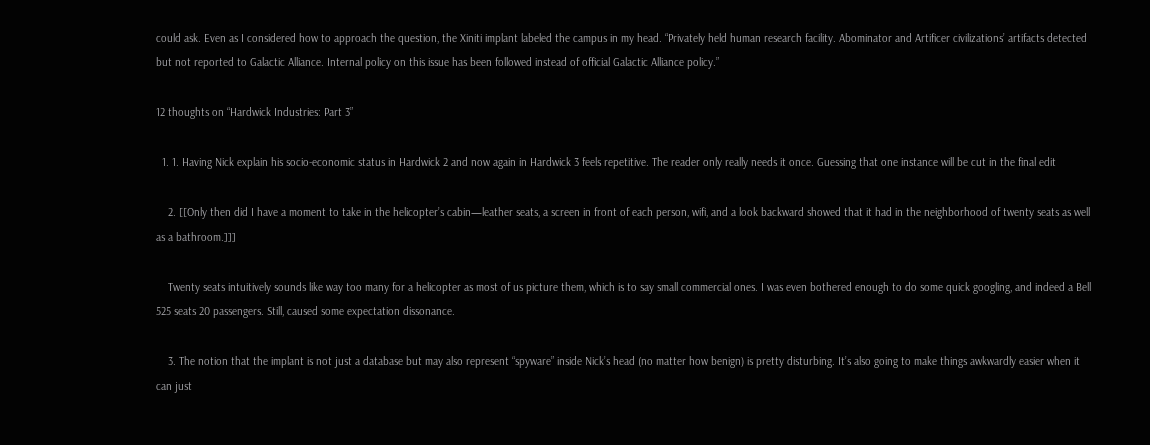could ask. Even as I considered how to approach the question, the Xiniti implant labeled the campus in my head. “Privately held human research facility. Abominator and Artificer civilizations’ artifacts detected but not reported to Galactic Alliance. Internal policy on this issue has been followed instead of official Galactic Alliance policy.”

12 thoughts on “Hardwick Industries: Part 3”

  1. 1. Having Nick explain his socio-economic status in Hardwick 2 and now again in Hardwick 3 feels repetitive. The reader only really needs it once. Guessing that one instance will be cut in the final edit

    2. [[Only then did I have a moment to take in the helicopter’s cabin—leather seats, a screen in front of each person, wifi, and a look backward showed that it had in the neighborhood of twenty seats as well as a bathroom.]]]

    Twenty seats intuitively sounds like way too many for a helicopter as most of us picture them, which is to say small commercial ones. I was even bothered enough to do some quick googling, and indeed a Bell 525 seats 20 passengers. Still, caused some expectation dissonance.

    3. The notion that the implant is not just a database but may also represent “spyware” inside Nick’s head (no matter how benign) is pretty disturbing. It’s also going to make things awkwardly easier when it can just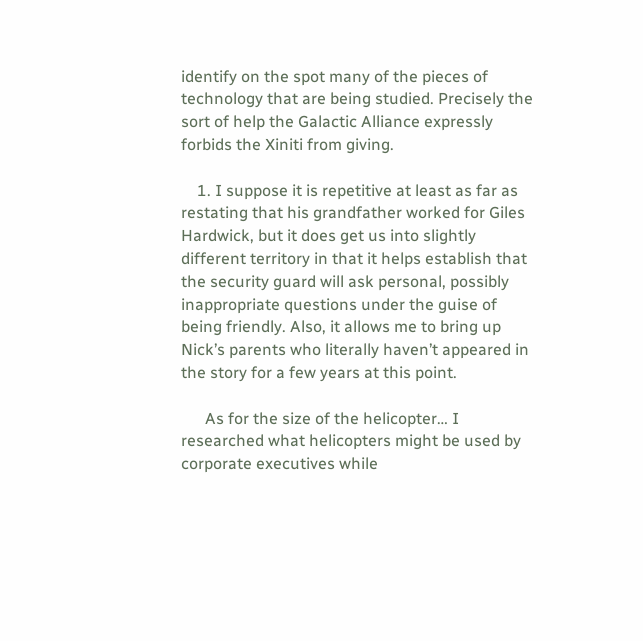identify on the spot many of the pieces of technology that are being studied. Precisely the sort of help the Galactic Alliance expressly forbids the Xiniti from giving.

    1. I suppose it is repetitive at least as far as restating that his grandfather worked for Giles Hardwick, but it does get us into slightly different territory in that it helps establish that the security guard will ask personal, possibly inappropriate questions under the guise of being friendly. Also, it allows me to bring up Nick’s parents who literally haven’t appeared in the story for a few years at this point.

      As for the size of the helicopter… I researched what helicopters might be used by corporate executives while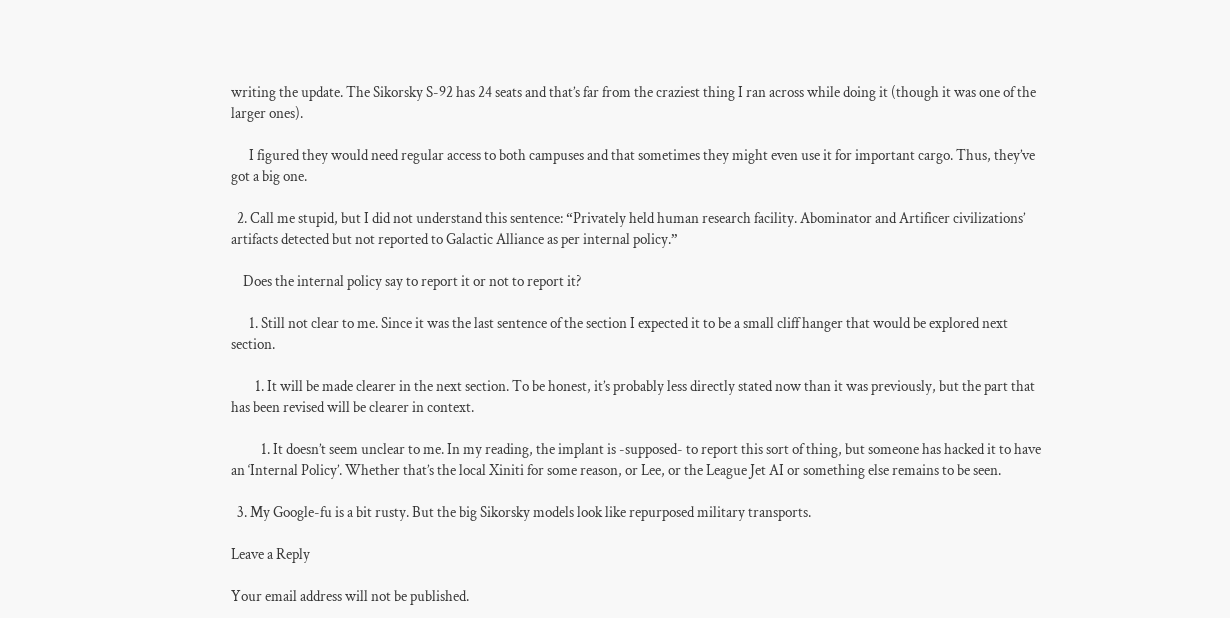writing the update. The Sikorsky S-92 has 24 seats and that’s far from the craziest thing I ran across while doing it (though it was one of the larger ones).

      I figured they would need regular access to both campuses and that sometimes they might even use it for important cargo. Thus, they’ve got a big one.

  2. Call me stupid, but I did not understand this sentence: “Privately held human research facility. Abominator and Artificer civilizations’ artifacts detected but not reported to Galactic Alliance as per internal policy.”

    Does the internal policy say to report it or not to report it?

      1. Still not clear to me. Since it was the last sentence of the section I expected it to be a small cliff hanger that would be explored next section.

        1. It will be made clearer in the next section. To be honest, it’s probably less directly stated now than it was previously, but the part that has been revised will be clearer in context.

          1. It doesn’t seem unclear to me. In my reading, the implant is -supposed- to report this sort of thing, but someone has hacked it to have an ‘Internal Policy’. Whether that’s the local Xiniti for some reason, or Lee, or the League Jet AI or something else remains to be seen.

  3. My Google-fu is a bit rusty. But the big Sikorsky models look like repurposed military transports.

Leave a Reply

Your email address will not be published.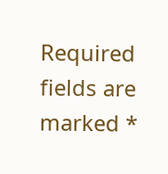Required fields are marked *